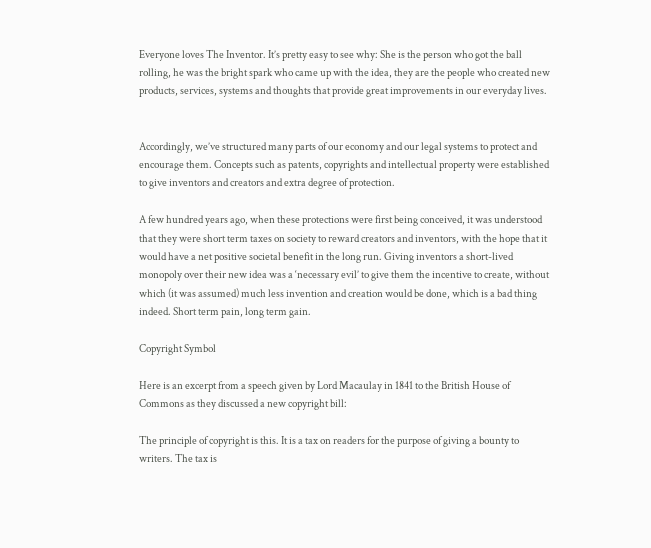Everyone loves The Inventor. It’s pretty easy to see why: She is the person who got the ball rolling, he was the bright spark who came up with the idea, they are the people who created new products, services, systems and thoughts that provide great improvements in our everyday lives.


Accordingly, we’ve structured many parts of our economy and our legal systems to protect and encourage them. Concepts such as patents, copyrights and intellectual property were established to give inventors and creators and extra degree of protection.

A few hundred years ago, when these protections were first being conceived, it was understood that they were short term taxes on society to reward creators and inventors, with the hope that it would have a net positive societal benefit in the long run. Giving inventors a short-lived monopoly over their new idea was a ‘necessary evil’ to give them the incentive to create, without which (it was assumed) much less invention and creation would be done, which is a bad thing indeed. Short term pain, long term gain.

Copyright Symbol

Here is an excerpt from a speech given by Lord Macaulay in 1841 to the British House of Commons as they discussed a new copyright bill:

The principle of copyright is this. It is a tax on readers for the purpose of giving a bounty to writers. The tax is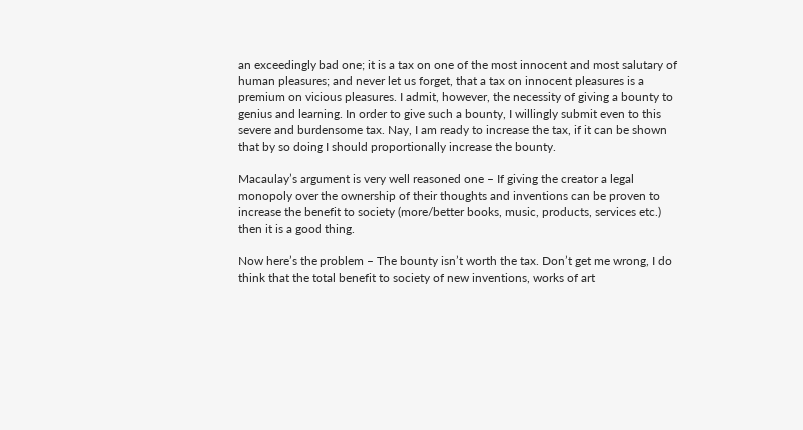an exceedingly bad one; it is a tax on one of the most innocent and most salutary of human pleasures; and never let us forget, that a tax on innocent pleasures is a premium on vicious pleasures. I admit, however, the necessity of giving a bounty to genius and learning. In order to give such a bounty, I willingly submit even to this severe and burdensome tax. Nay, I am ready to increase the tax, if it can be shown that by so doing I should proportionally increase the bounty.

Macaulay’s argument is very well reasoned one – If giving the creator a legal monopoly over the ownership of their thoughts and inventions can be proven to increase the benefit to society (more/better books, music, products, services etc.) then it is a good thing.

Now here’s the problem – The bounty isn’t worth the tax. Don’t get me wrong, I do think that the total benefit to society of new inventions, works of art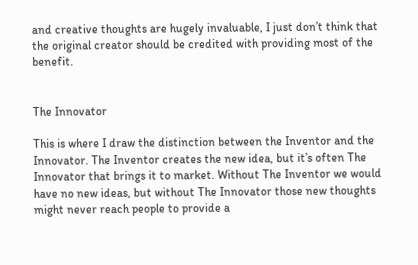and creative thoughts are hugely invaluable, I just don’t think that the original creator should be credited with providing most of the benefit.


The Innovator

This is where I draw the distinction between the Inventor and the Innovator. The Inventor creates the new idea, but it’s often The Innovator that brings it to market. Without The Inventor we would have no new ideas, but without The Innovator those new thoughts might never reach people to provide a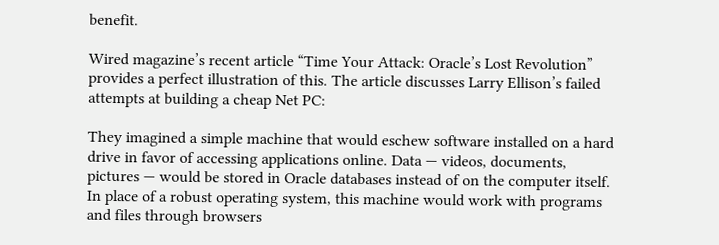benefit.

Wired magazine’s recent article “Time Your Attack: Oracle’s Lost Revolution” provides a perfect illustration of this. The article discusses Larry Ellison’s failed attempts at building a cheap Net PC:

They imagined a simple machine that would eschew software installed on a hard drive in favor of accessing applications online. Data — videos, documents, pictures — would be stored in Oracle databases instead of on the computer itself. In place of a robust operating system, this machine would work with programs and files through browsers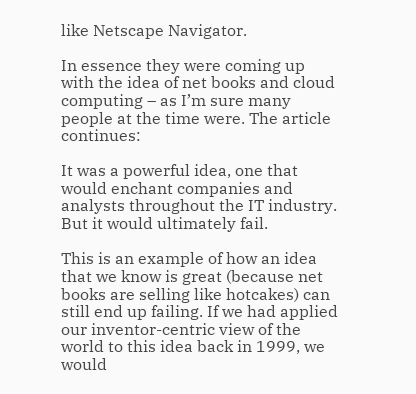like Netscape Navigator.

In essence they were coming up with the idea of net books and cloud computing – as I’m sure many people at the time were. The article continues:

It was a powerful idea, one that would enchant companies and analysts throughout the IT industry. But it would ultimately fail.

This is an example of how an idea that we know is great (because net books are selling like hotcakes) can still end up failing. If we had applied our inventor-centric view of the world to this idea back in 1999, we would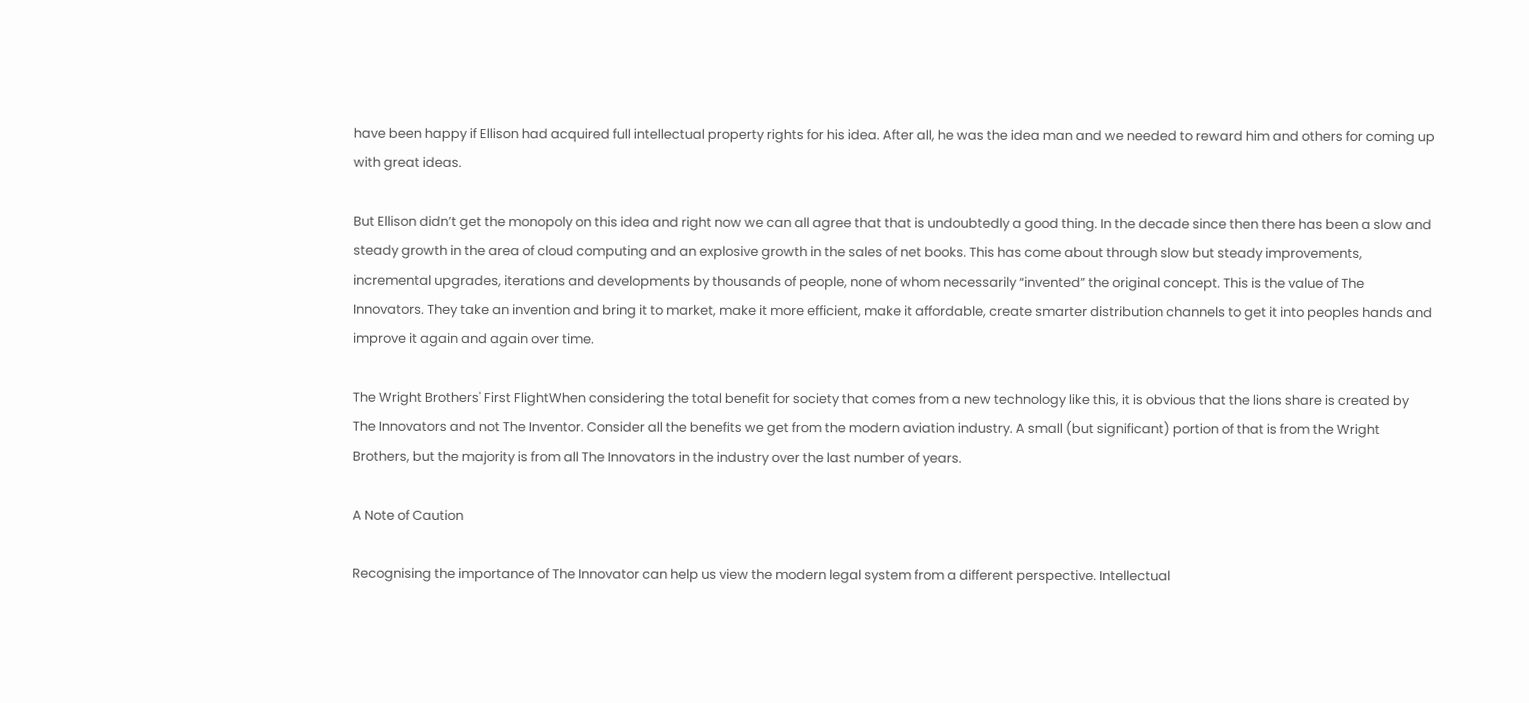have been happy if Ellison had acquired full intellectual property rights for his idea. After all, he was the idea man and we needed to reward him and others for coming up with great ideas.

But Ellison didn’t get the monopoly on this idea and right now we can all agree that that is undoubtedly a good thing. In the decade since then there has been a slow and steady growth in the area of cloud computing and an explosive growth in the sales of net books. This has come about through slow but steady improvements, incremental upgrades, iterations and developments by thousands of people, none of whom necessarily “invented” the original concept. This is the value of The Innovators. They take an invention and bring it to market, make it more efficient, make it affordable, create smarter distribution channels to get it into peoples hands and improve it again and again over time.

The Wright Brothers' First FlightWhen considering the total benefit for society that comes from a new technology like this, it is obvious that the lions share is created by The Innovators and not The Inventor. Consider all the benefits we get from the modern aviation industry. A small (but significant) portion of that is from the Wright Brothers, but the majority is from all The Innovators in the industry over the last number of years.

A Note of Caution

Recognising the importance of The Innovator can help us view the modern legal system from a different perspective. Intellectual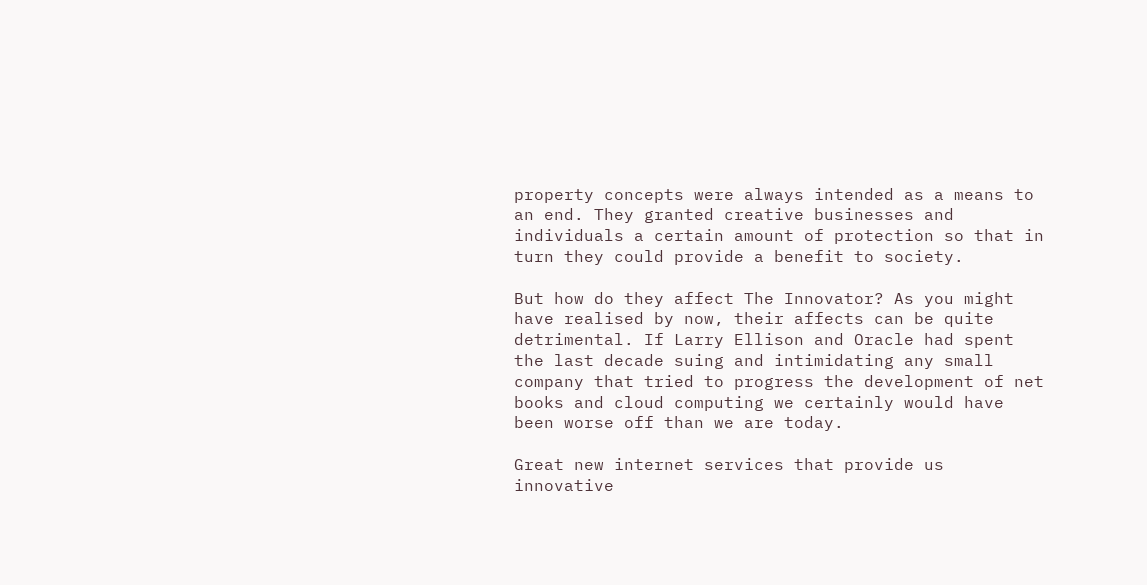property concepts were always intended as a means to an end. They granted creative businesses and individuals a certain amount of protection so that in turn they could provide a benefit to society.

But how do they affect The Innovator? As you might have realised by now, their affects can be quite detrimental. If Larry Ellison and Oracle had spent the last decade suing and intimidating any small company that tried to progress the development of net books and cloud computing we certainly would have been worse off than we are today.

Great new internet services that provide us innovative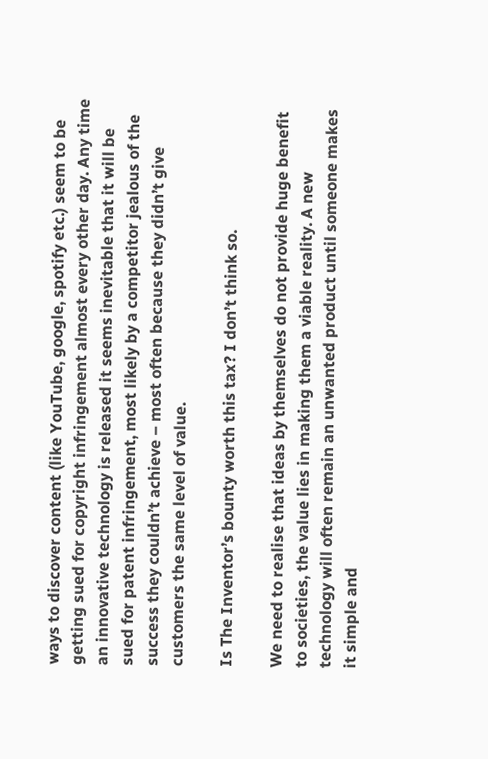ways to discover content (like YouTube, google, spotify etc.) seem to be getting sued for copyright infringement almost every other day. Any time an innovative technology is released it seems inevitable that it will be sued for patent infringement, most likely by a competitor jealous of the success they couldn’t achieve – most often because they didn’t give customers the same level of value.

Is The Inventor’s bounty worth this tax? I don’t think so.

We need to realise that ideas by themselves do not provide huge benefit to societies, the value lies in making them a viable reality. A new technology will often remain an unwanted product until someone makes it simple and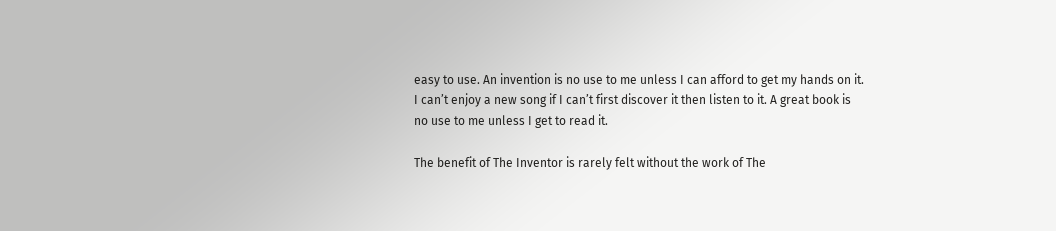easy to use. An invention is no use to me unless I can afford to get my hands on it. I can’t enjoy a new song if I can’t first discover it then listen to it. A great book is no use to me unless I get to read it.

The benefit of The Inventor is rarely felt without the work of The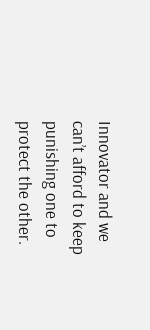Innovator and we can’t afford to keep punishing one to protect the other.